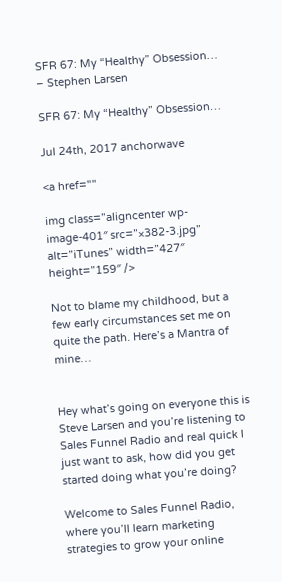SFR 67: My “Healthy” Obsession… – Stephen Larsen

SFR 67: My “Healthy” Obsession…

Jul 24th, 2017 anchorwave

<a href=""

img class=”aligncenter wp-image-401″ src=”×382-3.jpg” alt=”iTunes” width=”427″ height=”159″ />

Not to blame my childhood, but a few early circumstances set me on quite the path. Here’s a Mantra of mine…


Hey what’s going on everyone this is Steve Larsen and you’re listening to Sales Funnel Radio and real quick I just want to ask, how did you get started doing what you’re doing?

Welcome to Sales Funnel Radio, where you’ll learn marketing strategies to grow your online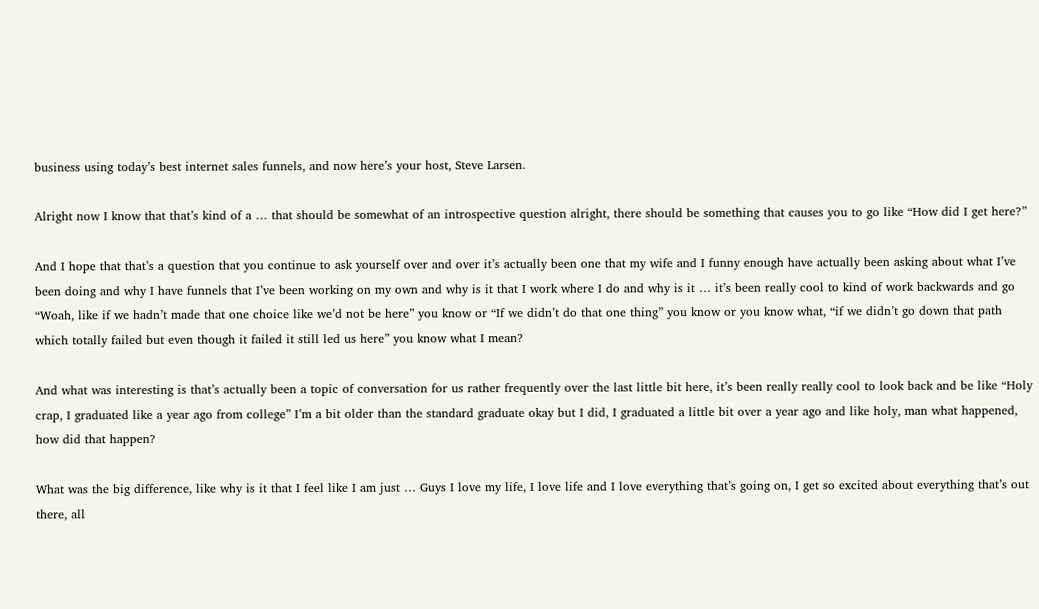business using today’s best internet sales funnels, and now here’s your host, Steve Larsen.

Alright now I know that that’s kind of a … that should be somewhat of an introspective question alright, there should be something that causes you to go like “How did I get here?”

And I hope that that’s a question that you continue to ask yourself over and over it’s actually been one that my wife and I funny enough have actually been asking about what I’ve been doing and why I have funnels that I’ve been working on my own and why is it that I work where I do and why is it … it’s been really cool to kind of work backwards and go “Woah, like if we hadn’t made that one choice like we’d not be here” you know or “If we didn’t do that one thing” you know or you know what, “if we didn’t go down that path which totally failed but even though it failed it still led us here” you know what I mean?

And what was interesting is that’s actually been a topic of conversation for us rather frequently over the last little bit here, it’s been really really cool to look back and be like “Holy crap, I graduated like a year ago from college” I’m a bit older than the standard graduate okay but I did, I graduated a little bit over a year ago and like holy, man what happened, how did that happen?

What was the big difference, like why is it that I feel like I am just … Guys I love my life, I love life and I love everything that’s going on, I get so excited about everything that’s out there, all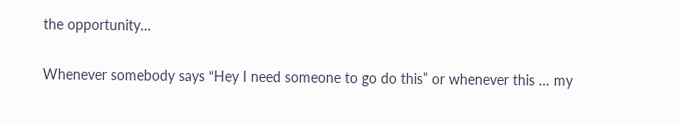the opportunity…

Whenever somebody says “Hey I need someone to go do this” or whenever this … my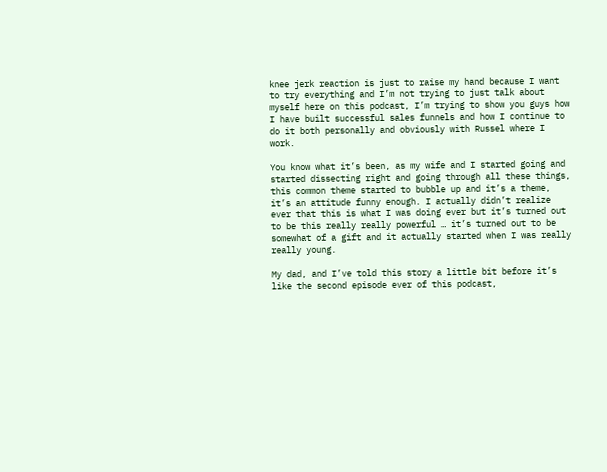knee jerk reaction is just to raise my hand because I want to try everything and I’m not trying to just talk about myself here on this podcast, I’m trying to show you guys how I have built successful sales funnels and how I continue to do it both personally and obviously with Russel where I work.

You know what it’s been, as my wife and I started going and started dissecting right and going through all these things, this common theme started to bubble up and it’s a theme, it’s an attitude funny enough. I actually didn’t realize ever that this is what I was doing ever but it’s turned out to be this really really powerful … it’s turned out to be somewhat of a gift and it actually started when I was really really young.

My dad, and I’ve told this story a little bit before it’s like the second episode ever of this podcast,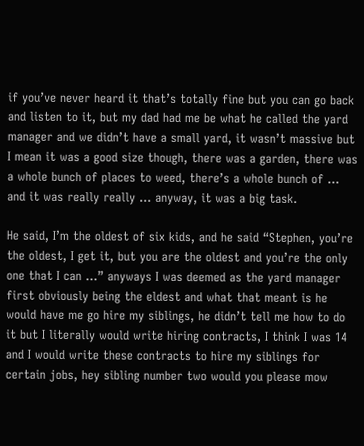if you’ve never heard it that’s totally fine but you can go back and listen to it, but my dad had me be what he called the yard manager and we didn’t have a small yard, it wasn’t massive but I mean it was a good size though, there was a garden, there was a whole bunch of places to weed, there’s a whole bunch of … and it was really really … anyway, it was a big task.

He said, I’m the oldest of six kids, and he said “Stephen, you’re the oldest, I get it, but you are the oldest and you’re the only one that I can …” anyways I was deemed as the yard manager first obviously being the eldest and what that meant is he would have me go hire my siblings, he didn’t tell me how to do it but I literally would write hiring contracts, I think I was 14 and I would write these contracts to hire my siblings for certain jobs, hey sibling number two would you please mow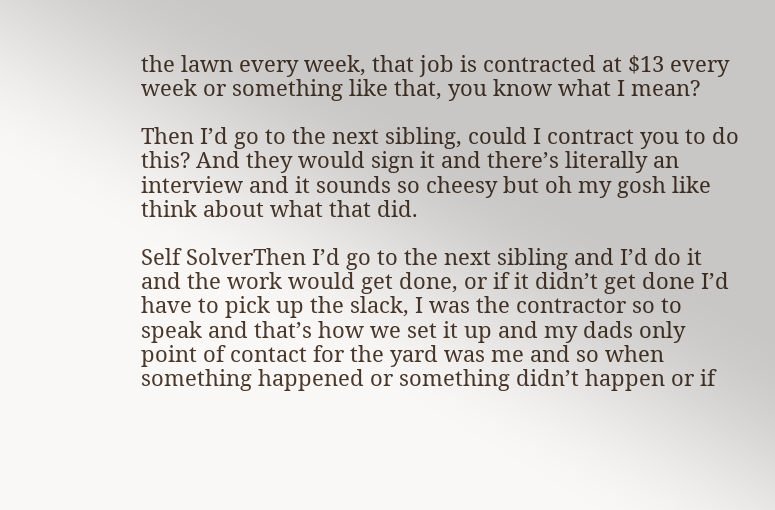the lawn every week, that job is contracted at $13 every week or something like that, you know what I mean?

Then I’d go to the next sibling, could I contract you to do this? And they would sign it and there’s literally an interview and it sounds so cheesy but oh my gosh like think about what that did.

Self SolverThen I’d go to the next sibling and I’d do it and the work would get done, or if it didn’t get done I’d have to pick up the slack, I was the contractor so to speak and that’s how we set it up and my dads only point of contact for the yard was me and so when something happened or something didn’t happen or if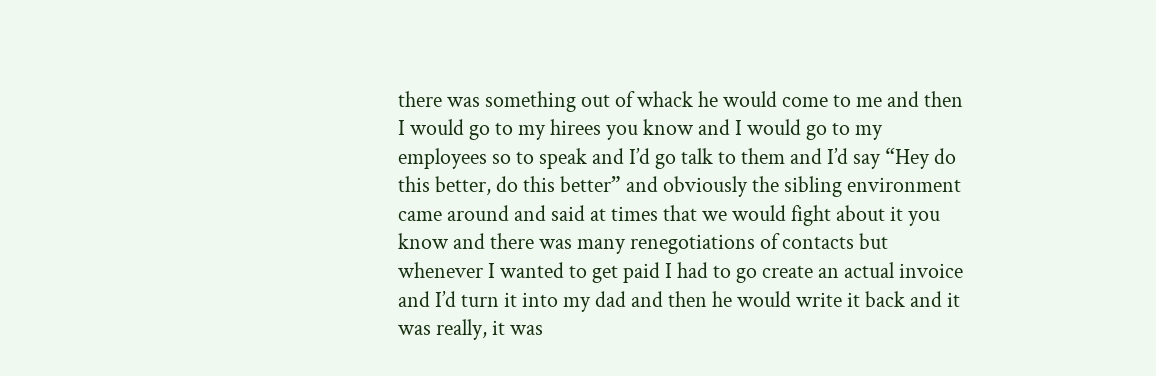there was something out of whack he would come to me and then I would go to my hirees you know and I would go to my employees so to speak and I’d go talk to them and I’d say “Hey do this better, do this better” and obviously the sibling environment came around and said at times that we would fight about it you know and there was many renegotiations of contacts but whenever I wanted to get paid I had to go create an actual invoice and I’d turn it into my dad and then he would write it back and it was really, it was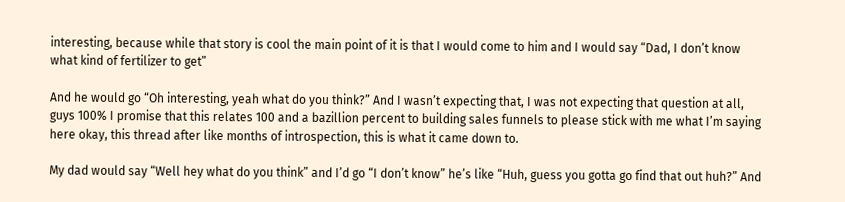interesting, because while that story is cool the main point of it is that I would come to him and I would say “Dad, I don’t know what kind of fertilizer to get”

And he would go “Oh interesting, yeah what do you think?” And I wasn’t expecting that, I was not expecting that question at all, guys 100% I promise that this relates 100 and a bazillion percent to building sales funnels to please stick with me what I’m saying here okay, this thread after like months of introspection, this is what it came down to.

My dad would say “Well hey what do you think” and I’d go “I don’t know” he’s like “Huh, guess you gotta go find that out huh?” And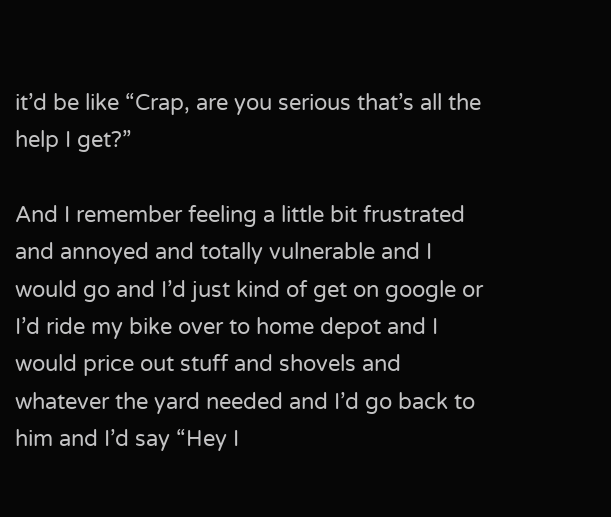it’d be like “Crap, are you serious that’s all the help I get?”

And I remember feeling a little bit frustrated and annoyed and totally vulnerable and I would go and I’d just kind of get on google or I’d ride my bike over to home depot and I would price out stuff and shovels and whatever the yard needed and I’d go back to him and I’d say “Hey I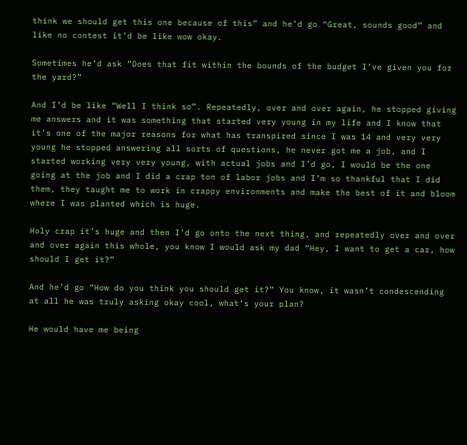think we should get this one because of this” and he’d go “Great, sounds good” and like no contest it’d be like wow okay.

Sometimes he’d ask “Does that fit within the bounds of the budget I’ve given you for the yard?”

And I’d be like “Well I think so”. Repeatedly, over and over again, he stopped giving me answers and it was something that started very young in my life and I know that it’s one of the major reasons for what has transpired since I was 14 and very very young he stopped answering all sorts of questions, he never got me a job, and I started working very very young, with actual jobs and I’d go, I would be the one going at the job and I did a crap ton of labor jobs and I’m so thankful that I did them, they taught me to work in crappy environments and make the best of it and bloom where I was planted which is huge.

Holy crap it’s huge and then I’d go onto the next thing, and repeatedly over and over and over again this whole, you know I would ask my dad “Hey, I want to get a car, how should I get it?”

And he’d go “How do you think you should get it?” You know, it wasn’t condescending at all he was truly asking okay cool, what’s your plan?

He would have me being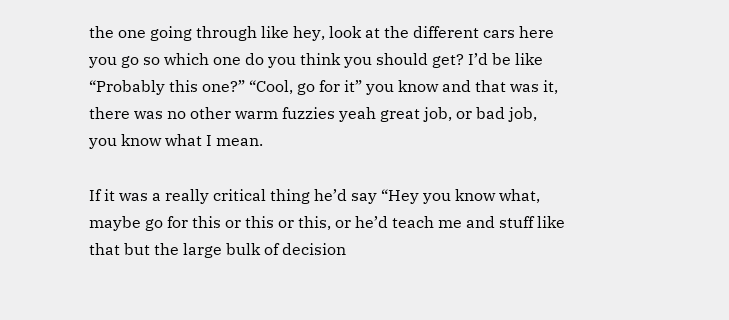the one going through like hey, look at the different cars here you go so which one do you think you should get? I’d be like “Probably this one?” “Cool, go for it” you know and that was it, there was no other warm fuzzies yeah great job, or bad job, you know what I mean.

If it was a really critical thing he’d say “Hey you know what, maybe go for this or this or this, or he’d teach me and stuff like that but the large bulk of decision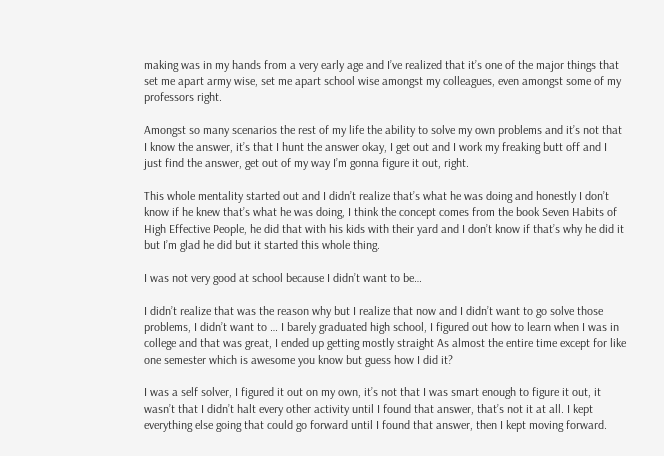making was in my hands from a very early age and I’ve realized that it’s one of the major things that set me apart army wise, set me apart school wise amongst my colleagues, even amongst some of my professors right.

Amongst so many scenarios the rest of my life the ability to solve my own problems and it’s not that I know the answer, it’s that I hunt the answer okay, I get out and I work my freaking butt off and I just find the answer, get out of my way I’m gonna figure it out, right.

This whole mentality started out and I didn’t realize that’s what he was doing and honestly I don’t know if he knew that’s what he was doing, I think the concept comes from the book Seven Habits of High Effective People, he did that with his kids with their yard and I don’t know if that’s why he did it but I’m glad he did but it started this whole thing.

I was not very good at school because I didn’t want to be…

I didn’t realize that was the reason why but I realize that now and I didn’t want to go solve those problems, I didn’t want to … I barely graduated high school, I figured out how to learn when I was in college and that was great, I ended up getting mostly straight As almost the entire time except for like one semester which is awesome you know but guess how I did it?

I was a self solver, I figured it out on my own, it’s not that I was smart enough to figure it out, it wasn’t that I didn’t halt every other activity until I found that answer, that’s not it at all. I kept everything else going that could go forward until I found that answer, then I kept moving forward.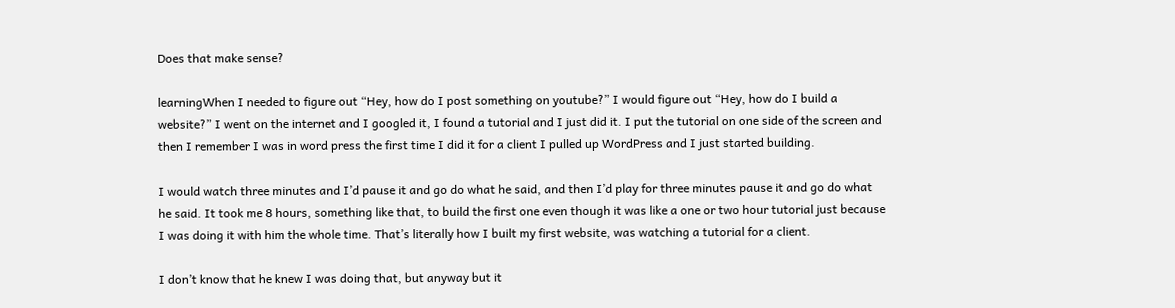Does that make sense?

learningWhen I needed to figure out “Hey, how do I post something on youtube?” I would figure out “Hey, how do I build a website?” I went on the internet and I googled it, I found a tutorial and I just did it. I put the tutorial on one side of the screen and then I remember I was in word press the first time I did it for a client I pulled up WordPress and I just started building.

I would watch three minutes and I’d pause it and go do what he said, and then I’d play for three minutes pause it and go do what he said. It took me 8 hours, something like that, to build the first one even though it was like a one or two hour tutorial just because I was doing it with him the whole time. That’s literally how I built my first website, was watching a tutorial for a client.

I don’t know that he knew I was doing that, but anyway but it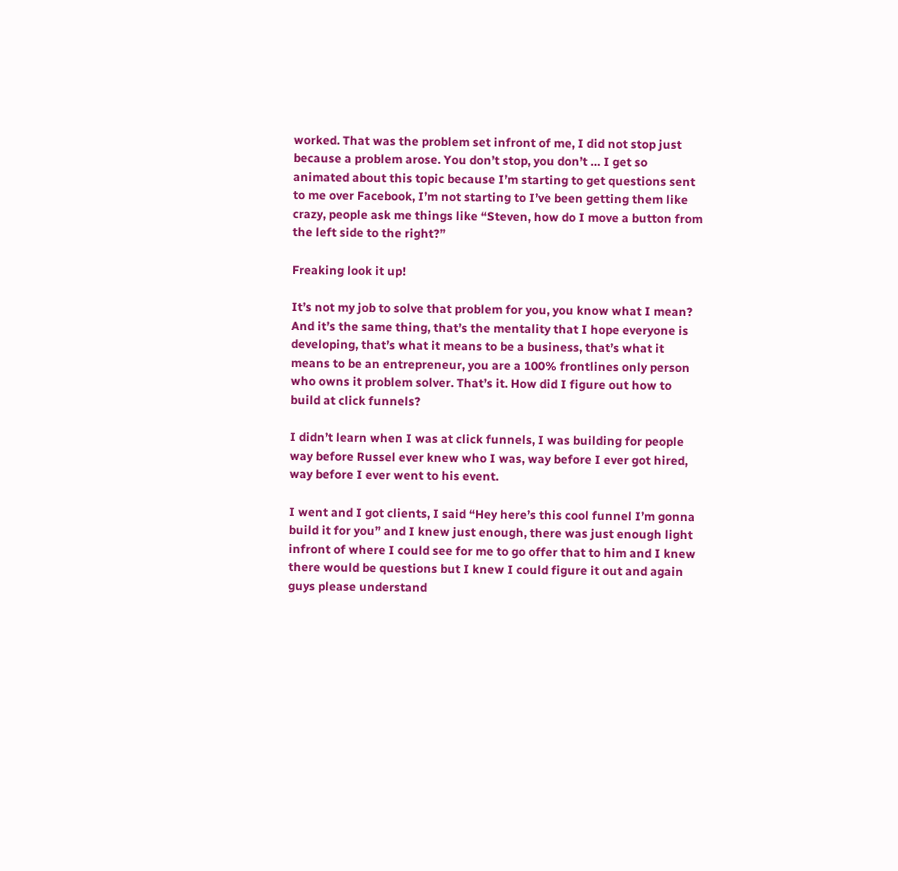worked. That was the problem set infront of me, I did not stop just because a problem arose. You don’t stop, you don’t … I get so animated about this topic because I’m starting to get questions sent to me over Facebook, I’m not starting to I’ve been getting them like crazy, people ask me things like “Steven, how do I move a button from the left side to the right?”

Freaking look it up!

It’s not my job to solve that problem for you, you know what I mean? And it’s the same thing, that’s the mentality that I hope everyone is developing, that’s what it means to be a business, that’s what it means to be an entrepreneur, you are a 100% frontlines only person who owns it problem solver. That’s it. How did I figure out how to build at click funnels?

I didn’t learn when I was at click funnels, I was building for people way before Russel ever knew who I was, way before I ever got hired, way before I ever went to his event.

I went and I got clients, I said “Hey here’s this cool funnel I’m gonna build it for you” and I knew just enough, there was just enough light infront of where I could see for me to go offer that to him and I knew there would be questions but I knew I could figure it out and again guys please understand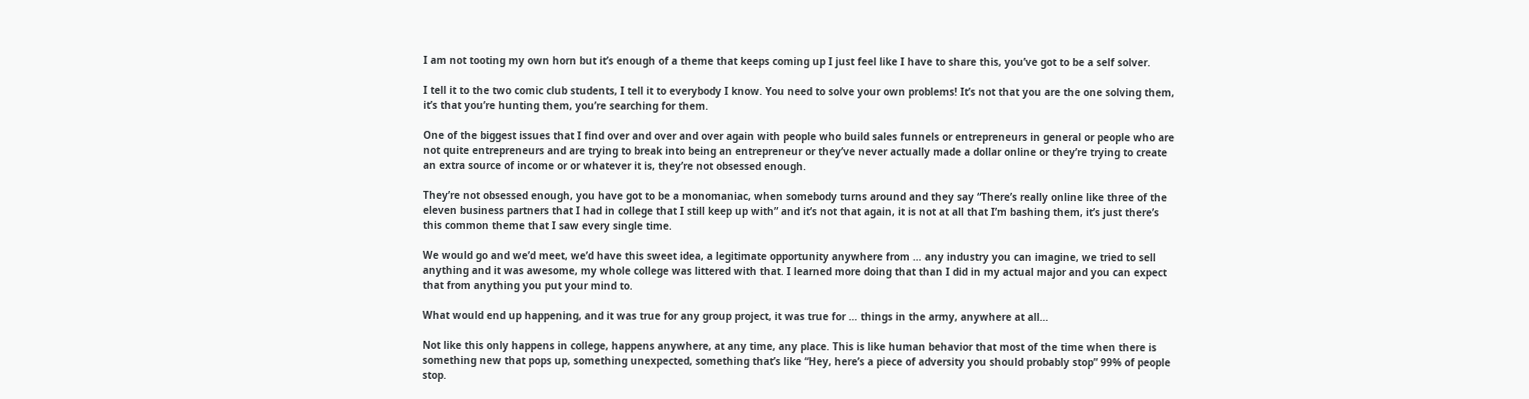I am not tooting my own horn but it’s enough of a theme that keeps coming up I just feel like I have to share this, you’ve got to be a self solver.

I tell it to the two comic club students, I tell it to everybody I know. You need to solve your own problems! It’s not that you are the one solving them, it’s that you’re hunting them, you’re searching for them.

One of the biggest issues that I find over and over and over again with people who build sales funnels or entrepreneurs in general or people who are not quite entrepreneurs and are trying to break into being an entrepreneur or they’ve never actually made a dollar online or they’re trying to create an extra source of income or or whatever it is, they’re not obsessed enough.

They’re not obsessed enough, you have got to be a monomaniac, when somebody turns around and they say “There’s really online like three of the eleven business partners that I had in college that I still keep up with” and it’s not that again, it is not at all that I’m bashing them, it’s just there’s this common theme that I saw every single time.

We would go and we’d meet, we’d have this sweet idea, a legitimate opportunity anywhere from … any industry you can imagine, we tried to sell anything and it was awesome, my whole college was littered with that. I learned more doing that than I did in my actual major and you can expect that from anything you put your mind to.

What would end up happening, and it was true for any group project, it was true for … things in the army, anywhere at all…

Not like this only happens in college, happens anywhere, at any time, any place. This is like human behavior that most of the time when there is something new that pops up, something unexpected, something that’s like “Hey, here’s a piece of adversity you should probably stop” 99% of people stop.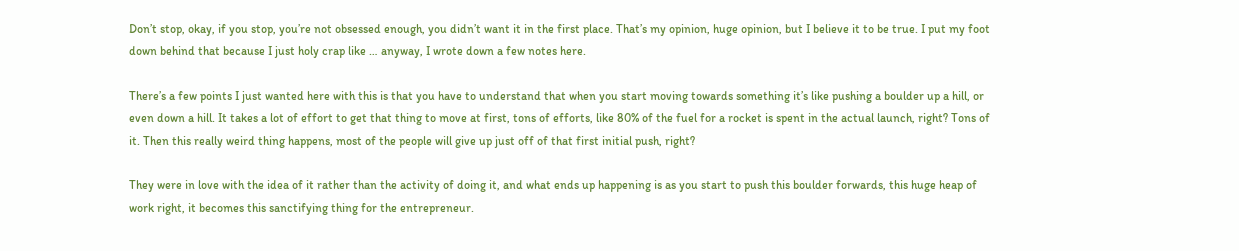Don’t stop, okay, if you stop, you’re not obsessed enough, you didn’t want it in the first place. That’s my opinion, huge opinion, but I believe it to be true. I put my foot down behind that because I just holy crap like … anyway, I wrote down a few notes here.

There’s a few points I just wanted here with this is that you have to understand that when you start moving towards something it’s like pushing a boulder up a hill, or even down a hill. It takes a lot of effort to get that thing to move at first, tons of efforts, like 80% of the fuel for a rocket is spent in the actual launch, right? Tons of it. Then this really weird thing happens, most of the people will give up just off of that first initial push, right?

They were in love with the idea of it rather than the activity of doing it, and what ends up happening is as you start to push this boulder forwards, this huge heap of work right, it becomes this sanctifying thing for the entrepreneur.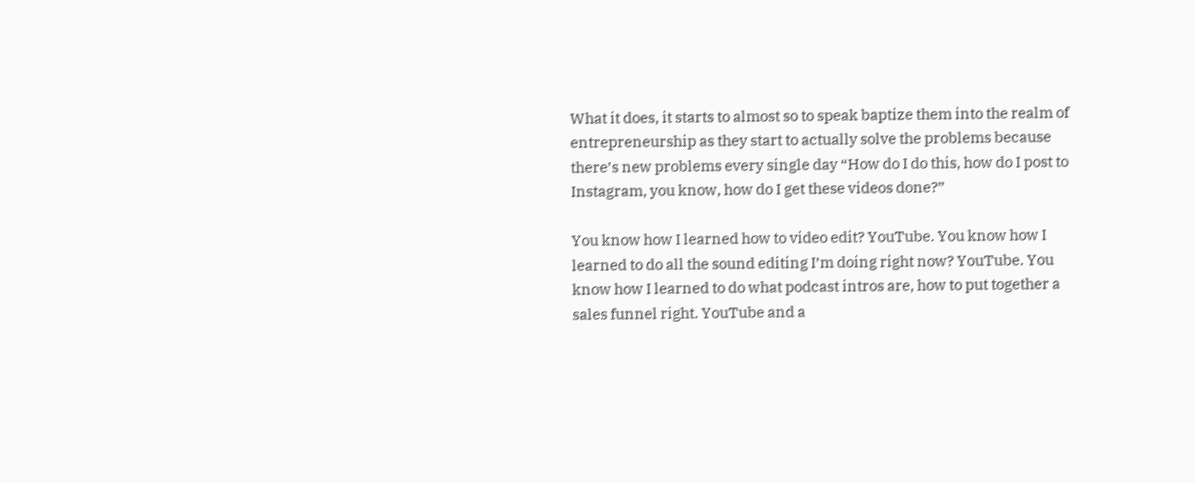What it does, it starts to almost so to speak baptize them into the realm of entrepreneurship as they start to actually solve the problems because there’s new problems every single day “How do I do this, how do I post to Instagram, you know, how do I get these videos done?”

You know how I learned how to video edit? YouTube. You know how I learned to do all the sound editing I’m doing right now? YouTube. You know how I learned to do what podcast intros are, how to put together a sales funnel right. YouTube and a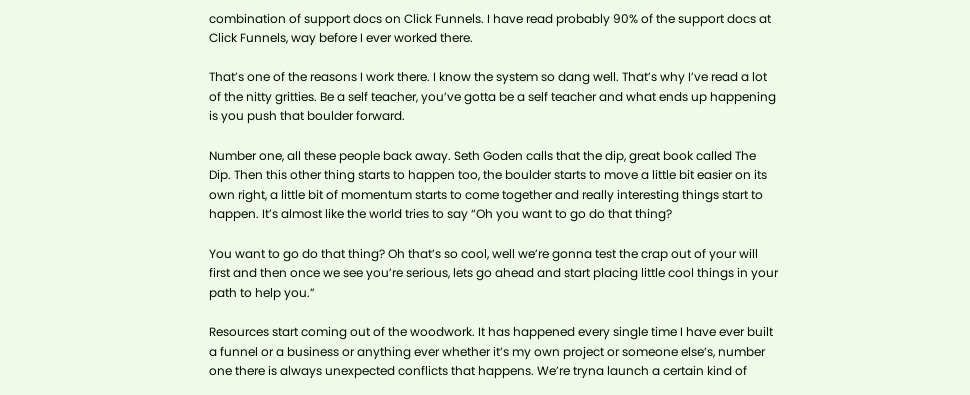combination of support docs on Click Funnels. I have read probably 90% of the support docs at Click Funnels, way before I ever worked there.

That’s one of the reasons I work there. I know the system so dang well. That’s why I’ve read a lot of the nitty gritties. Be a self teacher, you’ve gotta be a self teacher and what ends up happening is you push that boulder forward.

Number one, all these people back away. Seth Goden calls that the dip, great book called The Dip. Then this other thing starts to happen too, the boulder starts to move a little bit easier on its own right, a little bit of momentum starts to come together and really interesting things start to happen. It’s almost like the world tries to say “Oh you want to go do that thing?

You want to go do that thing? Oh that’s so cool, well we’re gonna test the crap out of your will first and then once we see you’re serious, lets go ahead and start placing little cool things in your path to help you.”

Resources start coming out of the woodwork. It has happened every single time I have ever built a funnel or a business or anything ever whether it’s my own project or someone else’s, number one there is always unexpected conflicts that happens. We’re tryna launch a certain kind of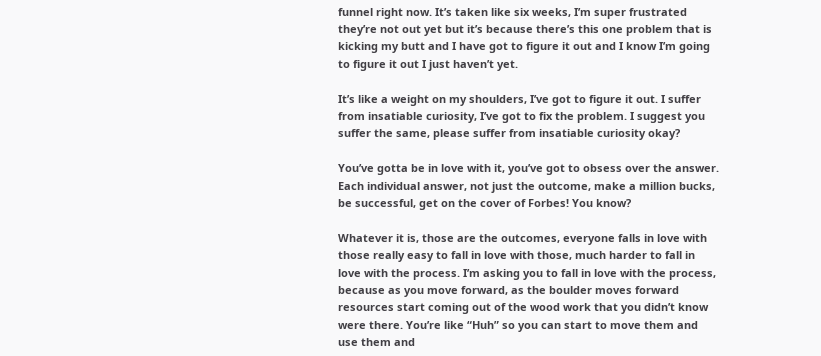funnel right now. It’s taken like six weeks, I’m super frustrated they’re not out yet but it’s because there’s this one problem that is kicking my butt and I have got to figure it out and I know I’m going to figure it out I just haven’t yet.

It’s like a weight on my shoulders, I’ve got to figure it out. I suffer from insatiable curiosity, I’ve got to fix the problem. I suggest you suffer the same, please suffer from insatiable curiosity okay?

You’ve gotta be in love with it, you’ve got to obsess over the answer. Each individual answer, not just the outcome, make a million bucks, be successful, get on the cover of Forbes! You know?

Whatever it is, those are the outcomes, everyone falls in love with those really easy to fall in love with those, much harder to fall in love with the process. I’m asking you to fall in love with the process, because as you move forward, as the boulder moves forward resources start coming out of the wood work that you didn’t know were there. You’re like “Huh” so you can start to move them and use them and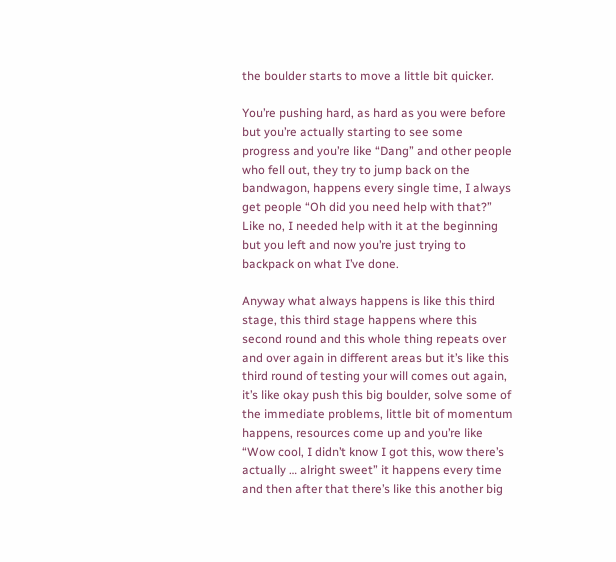the boulder starts to move a little bit quicker.

You’re pushing hard, as hard as you were before but you’re actually starting to see some progress and you’re like “Dang” and other people who fell out, they try to jump back on the bandwagon, happens every single time, I always get people “Oh did you need help with that?” Like no, I needed help with it at the beginning but you left and now you’re just trying to backpack on what I’ve done.

Anyway what always happens is like this third stage, this third stage happens where this second round and this whole thing repeats over and over again in different areas but it’s like this third round of testing your will comes out again, it’s like okay push this big boulder, solve some of the immediate problems, little bit of momentum happens, resources come up and you’re like “Wow cool, I didn’t know I got this, wow there’s actually … alright sweet” it happens every time and then after that there’s like this another big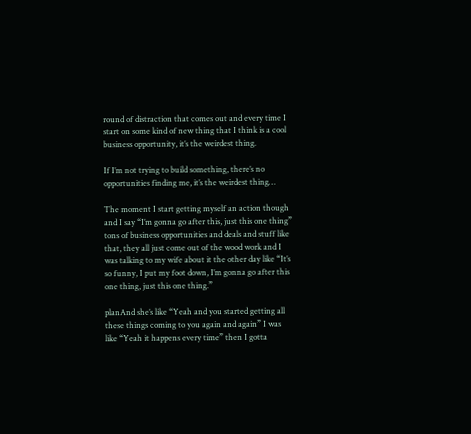round of distraction that comes out and every time I start on some kind of new thing that I think is a cool business opportunity, it’s the weirdest thing.

If I’m not trying to build something, there’s no opportunities finding me, it’s the weirdest thing…

The moment I start getting myself an action though and I say “I’m gonna go after this, just this one thing” tons of business opportunities and deals and stuff like that, they all just come out of the wood work and I was talking to my wife about it the other day like “It’s so funny, I put my foot down, I’m gonna go after this one thing, just this one thing.”

planAnd she’s like “Yeah and you started getting all these things coming to you again and again” I was like “Yeah it happens every time” then I gotta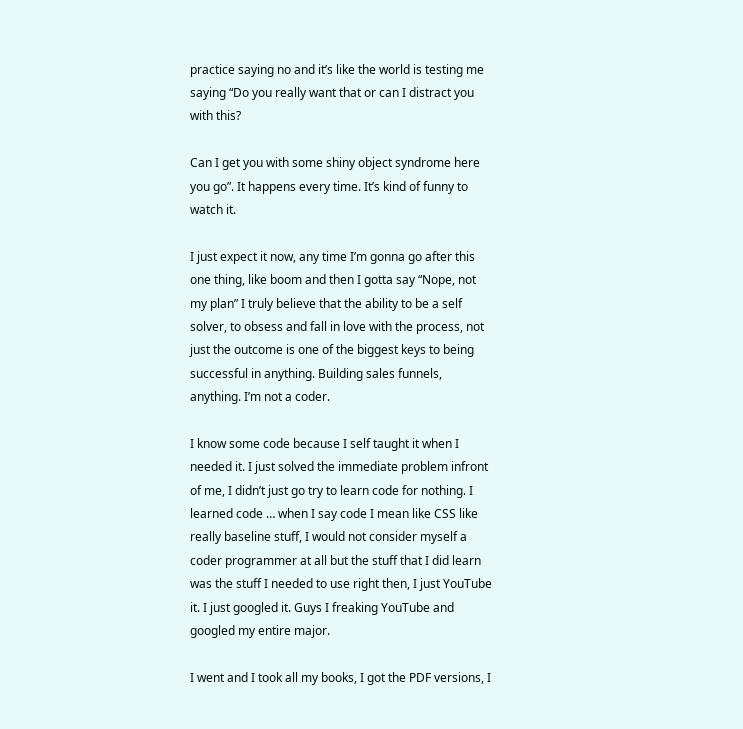practice saying no and it’s like the world is testing me saying “Do you really want that or can I distract you with this?

Can I get you with some shiny object syndrome here you go”. It happens every time. It’s kind of funny to watch it.

I just expect it now, any time I’m gonna go after this one thing, like boom and then I gotta say “Nope, not my plan” I truly believe that the ability to be a self solver, to obsess and fall in love with the process, not just the outcome is one of the biggest keys to being successful in anything. Building sales funnels, anything. I’m not a coder.

I know some code because I self taught it when I needed it. I just solved the immediate problem infront of me, I didn’t just go try to learn code for nothing. I learned code … when I say code I mean like CSS like really baseline stuff, I would not consider myself a coder programmer at all but the stuff that I did learn was the stuff I needed to use right then, I just YouTube it. I just googled it. Guys I freaking YouTube and googled my entire major.

I went and I took all my books, I got the PDF versions, I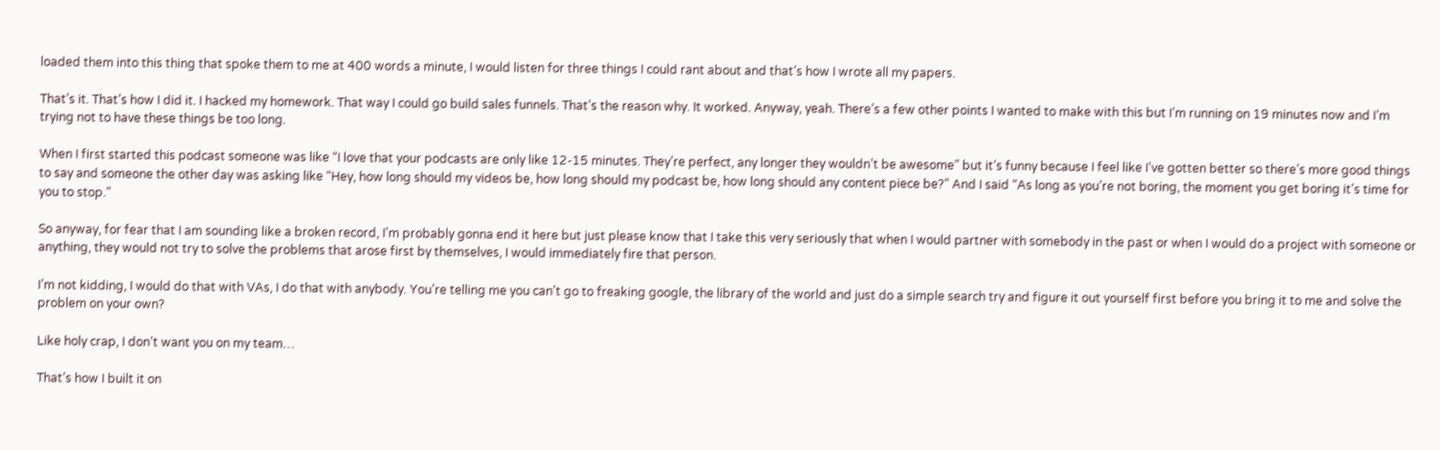loaded them into this thing that spoke them to me at 400 words a minute, I would listen for three things I could rant about and that’s how I wrote all my papers.

That’s it. That’s how I did it. I hacked my homework. That way I could go build sales funnels. That’s the reason why. It worked. Anyway, yeah. There’s a few other points I wanted to make with this but I’m running on 19 minutes now and I’m trying not to have these things be too long.

When I first started this podcast someone was like “I love that your podcasts are only like 12-15 minutes. They’re perfect, any longer they wouldn’t be awesome” but it’s funny because I feel like I’ve gotten better so there’s more good things to say and someone the other day was asking like “Hey, how long should my videos be, how long should my podcast be, how long should any content piece be?” And I said “As long as you’re not boring, the moment you get boring it’s time for you to stop.”

So anyway, for fear that I am sounding like a broken record, I’m probably gonna end it here but just please know that I take this very seriously that when I would partner with somebody in the past or when I would do a project with someone or anything, they would not try to solve the problems that arose first by themselves, I would immediately fire that person.

I’m not kidding, I would do that with VAs, I do that with anybody. You’re telling me you can’t go to freaking google, the library of the world and just do a simple search try and figure it out yourself first before you bring it to me and solve the problem on your own?

Like holy crap, I don’t want you on my team…

That’s how I built it on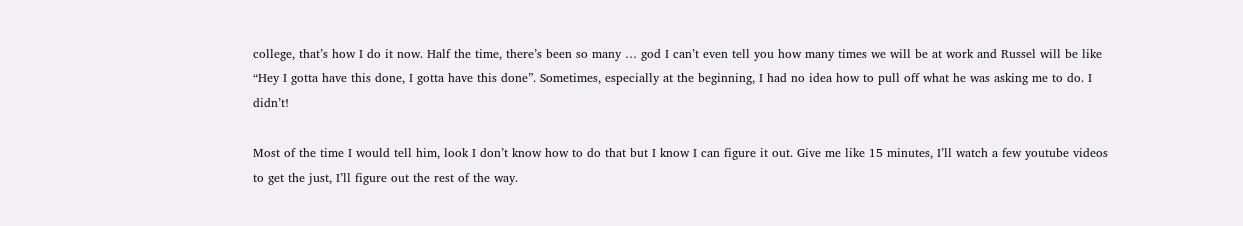college, that’s how I do it now. Half the time, there’s been so many … god I can’t even tell you how many times we will be at work and Russel will be like “Hey I gotta have this done, I gotta have this done”. Sometimes, especially at the beginning, I had no idea how to pull off what he was asking me to do. I didn’t!

Most of the time I would tell him, look I don’t know how to do that but I know I can figure it out. Give me like 15 minutes, I’ll watch a few youtube videos to get the just, I’ll figure out the rest of the way.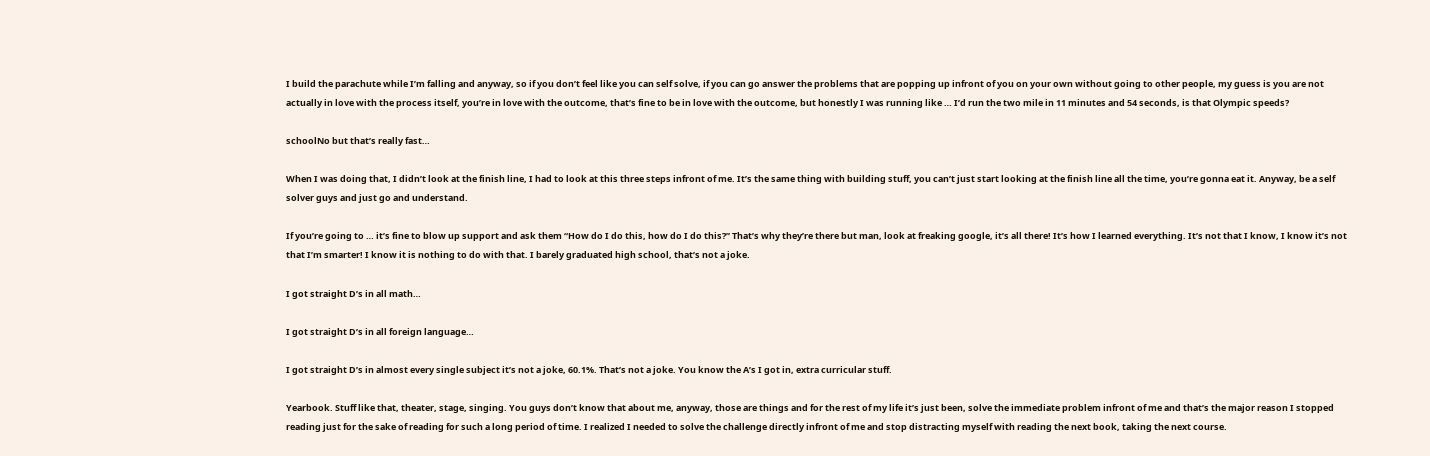I build the parachute while I’m falling and anyway, so if you don’t feel like you can self solve, if you can go answer the problems that are popping up infront of you on your own without going to other people, my guess is you are not actually in love with the process itself, you’re in love with the outcome, that’s fine to be in love with the outcome, but honestly I was running like … I’d run the two mile in 11 minutes and 54 seconds, is that Olympic speeds?

schoolNo but that’s really fast…

When I was doing that, I didn’t look at the finish line, I had to look at this three steps infront of me. It’s the same thing with building stuff, you can’t just start looking at the finish line all the time, you’re gonna eat it. Anyway, be a self solver guys and just go and understand.

If you’re going to … it’s fine to blow up support and ask them “How do I do this, how do I do this?” That’s why they’re there but man, look at freaking google, it’s all there! It’s how I learned everything. It’s not that I know, I know it’s not that I’m smarter! I know it is nothing to do with that. I barely graduated high school, that’s not a joke.

I got straight D’s in all math…

I got straight D’s in all foreign language…

I got straight D’s in almost every single subject it’s not a joke, 60.1%. That’s not a joke. You know the A’s I got in, extra curricular stuff.

Yearbook. Stuff like that, theater, stage, singing. You guys don’t know that about me, anyway, those are things and for the rest of my life it’s just been, solve the immediate problem infront of me and that’s the major reason I stopped reading just for the sake of reading for such a long period of time. I realized I needed to solve the challenge directly infront of me and stop distracting myself with reading the next book, taking the next course.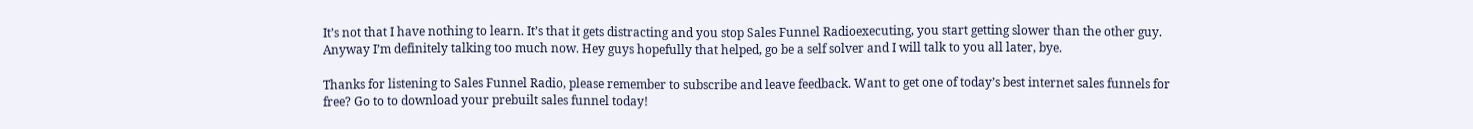It’s not that I have nothing to learn. It’s that it gets distracting and you stop Sales Funnel Radioexecuting, you start getting slower than the other guy. Anyway I’m definitely talking too much now. Hey guys hopefully that helped, go be a self solver and I will talk to you all later, bye.

Thanks for listening to Sales Funnel Radio, please remember to subscribe and leave feedback. Want to get one of today’s best internet sales funnels for free? Go to to download your prebuilt sales funnel today!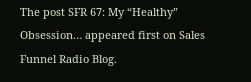The post SFR 67: My “Healthy” Obsession… appeared first on Sales Funnel Radio Blog.